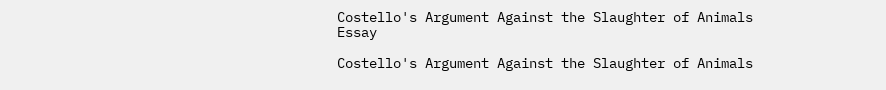Costello's Argument Against the Slaughter of Animals Essay

Costello's Argument Against the Slaughter of Animals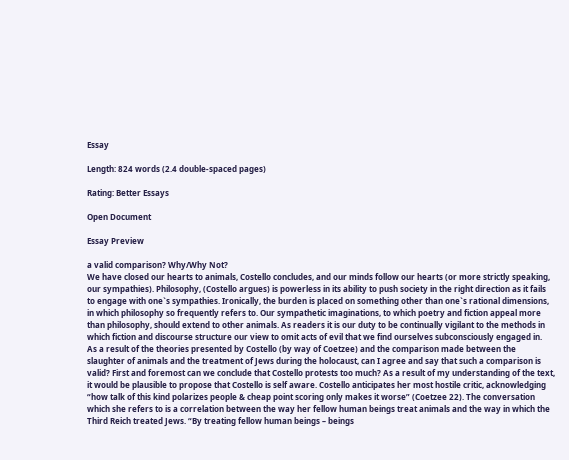Essay

Length: 824 words (2.4 double-spaced pages)

Rating: Better Essays

Open Document

Essay Preview

a valid comparison? Why/Why Not?
We have closed our hearts to animals, Costello concludes, and our minds follow our hearts (or more strictly speaking, our sympathies). Philosophy, (Costello argues) is powerless in its ability to push society in the right direction as it fails to engage with one`s sympathies. Ironically, the burden is placed on something other than one`s rational dimensions, in which philosophy so frequently refers to. Our sympathetic imaginations, to which poetry and fiction appeal more than philosophy, should extend to other animals. As readers it is our duty to be continually vigilant to the methods in which fiction and discourse structure our view to omit acts of evil that we find ourselves subconsciously engaged in.
As a result of the theories presented by Costello (by way of Coetzee) and the comparison made between the slaughter of animals and the treatment of Jews during the holocaust, can I agree and say that such a comparison is valid? First and foremost can we conclude that Costello protests too much? As a result of my understanding of the text, it would be plausible to propose that Costello is self aware. Costello anticipates her most hostile critic, acknowledging “how talk of this kind polarizes people & cheap point scoring only makes it worse” (Coetzee 22). The conversation which she refers to is a correlation between the way her fellow human beings treat animals and the way in which the Third Reich treated Jews. “By treating fellow human beings – beings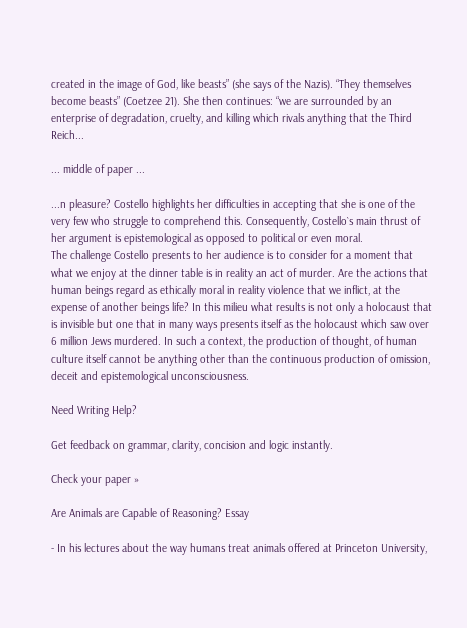created in the image of God, like beasts” (she says of the Nazis). “They themselves become beasts” (Coetzee 21). She then continues: “we are surrounded by an enterprise of degradation, cruelty, and killing which rivals anything that the Third Reich...

... middle of paper ...

...n pleasure? Costello highlights her difficulties in accepting that she is one of the very few who struggle to comprehend this. Consequently, Costello`s main thrust of her argument is epistemological as opposed to political or even moral.
The challenge Costello presents to her audience is to consider for a moment that what we enjoy at the dinner table is in reality an act of murder. Are the actions that human beings regard as ethically moral in reality violence that we inflict, at the expense of another beings life? In this milieu what results is not only a holocaust that is invisible but one that in many ways presents itself as the holocaust which saw over 6 million Jews murdered. In such a context, the production of thought, of human culture itself cannot be anything other than the continuous production of omission, deceit and epistemological unconsciousness.

Need Writing Help?

Get feedback on grammar, clarity, concision and logic instantly.

Check your paper »

Are Animals are Capable of Reasoning? Essay

- In his lectures about the way humans treat animals offered at Princeton University,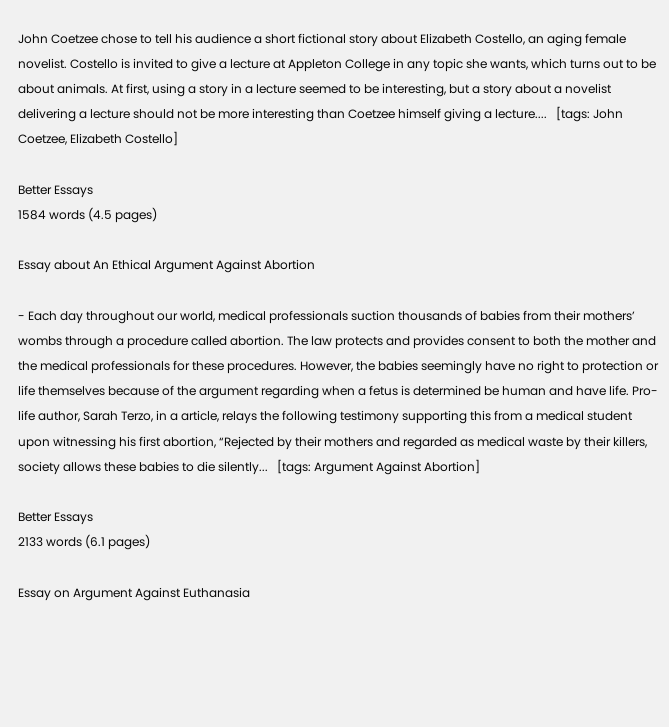John Coetzee chose to tell his audience a short fictional story about Elizabeth Costello, an aging female novelist. Costello is invited to give a lecture at Appleton College in any topic she wants, which turns out to be about animals. At first, using a story in a lecture seemed to be interesting, but a story about a novelist delivering a lecture should not be more interesting than Coetzee himself giving a lecture....   [tags: John Coetzee, Elizabeth Costello]

Better Essays
1584 words (4.5 pages)

Essay about An Ethical Argument Against Abortion

- Each day throughout our world, medical professionals suction thousands of babies from their mothers’ wombs through a procedure called abortion. The law protects and provides consent to both the mother and the medical professionals for these procedures. However, the babies seemingly have no right to protection or life themselves because of the argument regarding when a fetus is determined be human and have life. Pro-life author, Sarah Terzo, in a article, relays the following testimony supporting this from a medical student upon witnessing his first abortion, “Rejected by their mothers and regarded as medical waste by their killers, society allows these babies to die silently...   [tags: Argument Against Abortion]

Better Essays
2133 words (6.1 pages)

Essay on Argument Against Euthanasia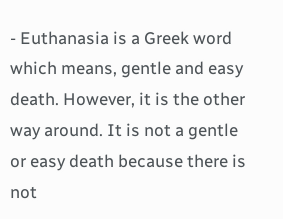- Euthanasia is a Greek word which means, gentle and easy death. However, it is the other way around. It is not a gentle or easy death because there is not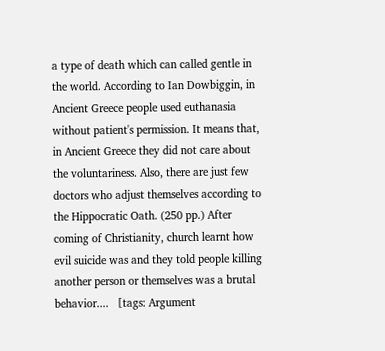a type of death which can called gentle in the world. According to Ian Dowbiggin, in Ancient Greece people used euthanasia without patient's permission. It means that, in Ancient Greece they did not care about the voluntariness. Also, there are just few doctors who adjust themselves according to the Hippocratic Oath. (250 pp.) After coming of Christianity, church learnt how evil suicide was and they told people killing another person or themselves was a brutal behavior....   [tags: Argument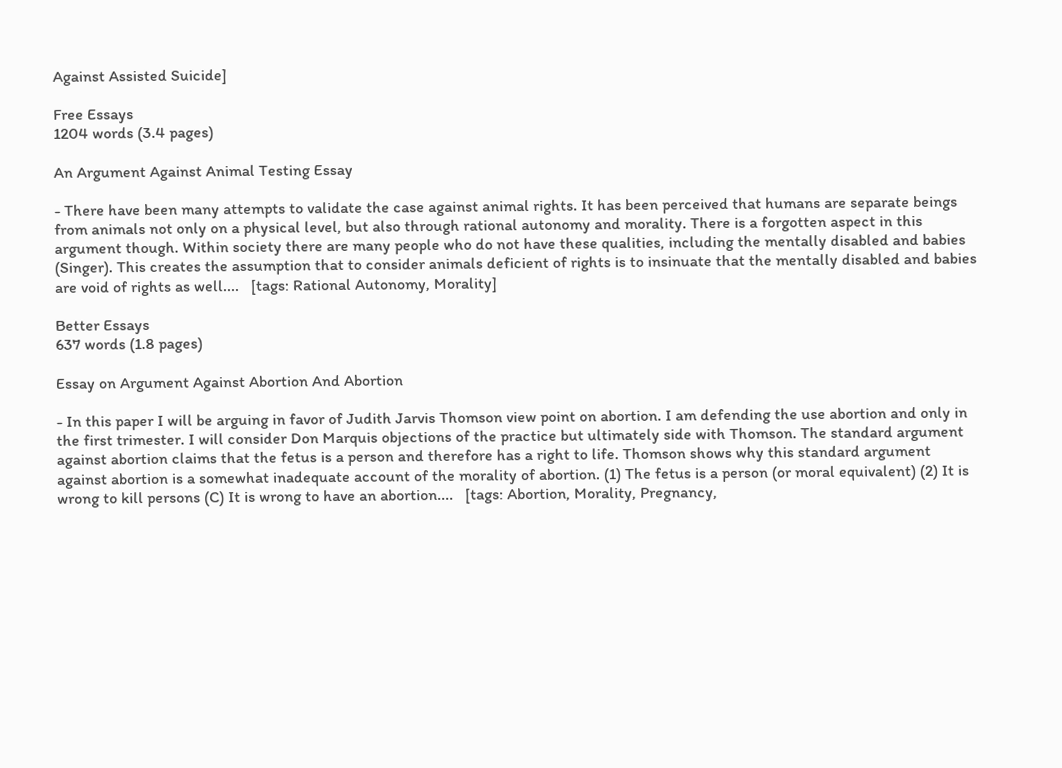Against Assisted Suicide]

Free Essays
1204 words (3.4 pages)

An Argument Against Animal Testing Essay

- There have been many attempts to validate the case against animal rights. It has been perceived that humans are separate beings from animals not only on a physical level, but also through rational autonomy and morality. There is a forgotten aspect in this argument though. Within society there are many people who do not have these qualities, including the mentally disabled and babies (Singer). This creates the assumption that to consider animals deficient of rights is to insinuate that the mentally disabled and babies are void of rights as well....   [tags: Rational Autonomy, Morality]

Better Essays
637 words (1.8 pages)

Essay on Argument Against Abortion And Abortion

- In this paper I will be arguing in favor of Judith Jarvis Thomson view point on abortion. I am defending the use abortion and only in the first trimester. I will consider Don Marquis objections of the practice but ultimately side with Thomson. The standard argument against abortion claims that the fetus is a person and therefore has a right to life. Thomson shows why this standard argument against abortion is a somewhat inadequate account of the morality of abortion. (1) The fetus is a person (or moral equivalent) (2) It is wrong to kill persons (C) It is wrong to have an abortion....   [tags: Abortion, Morality, Pregnancy,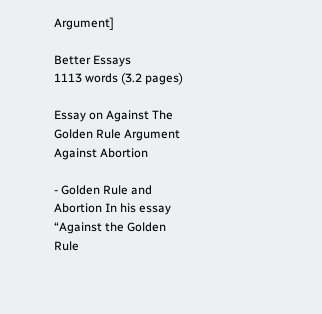Argument]

Better Essays
1113 words (3.2 pages)

Essay on Against The Golden Rule Argument Against Abortion

- Golden Rule and Abortion In his essay “Against the Golden Rule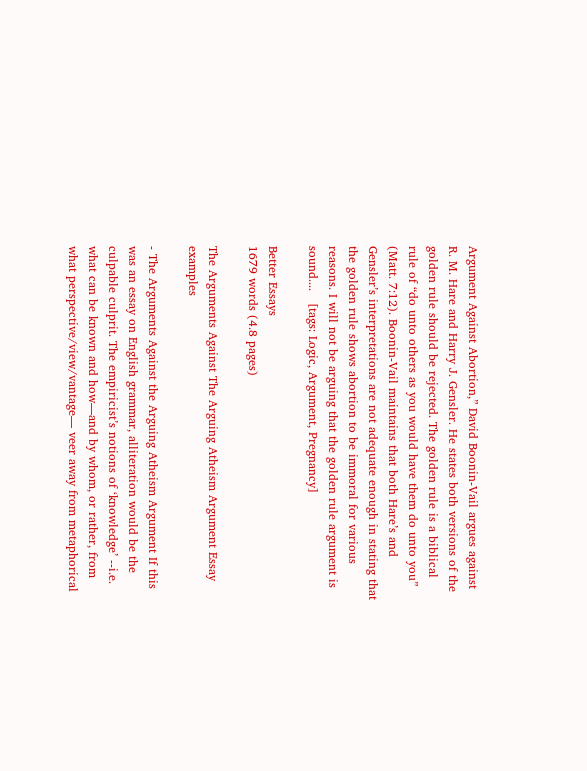Argument Against Abortion,” David Boonin-Vail argues against R. M. Hare and Harry J. Gensler. He states both versions of the golden rule should be rejected. The golden rule is a biblical rule of “do unto others as you would have them do unto you” (Matt. 7:12). Boonin-Vail maintains that both Hare’s and Gensler’s interpretations are not adequate enough in stating that the golden rule shows abortion to be immoral for various reasons. I will not be arguing that the golden rule argument is sound....   [tags: Logic, Argument, Pregnancy]

Better Essays
1679 words (4.8 pages)

The Arguments Against The Arguing Atheism Argument Essay examples

- The Arguments Against the Arguing Atheism Argument If this was an essay on English grammar, alliteration would be the culpable culprit. The empiricist’s notions of ‘knowledge’ --i.e. what can be known and how—and by whom, or rather, from what perspective/view/vantage— veer away from metaphorical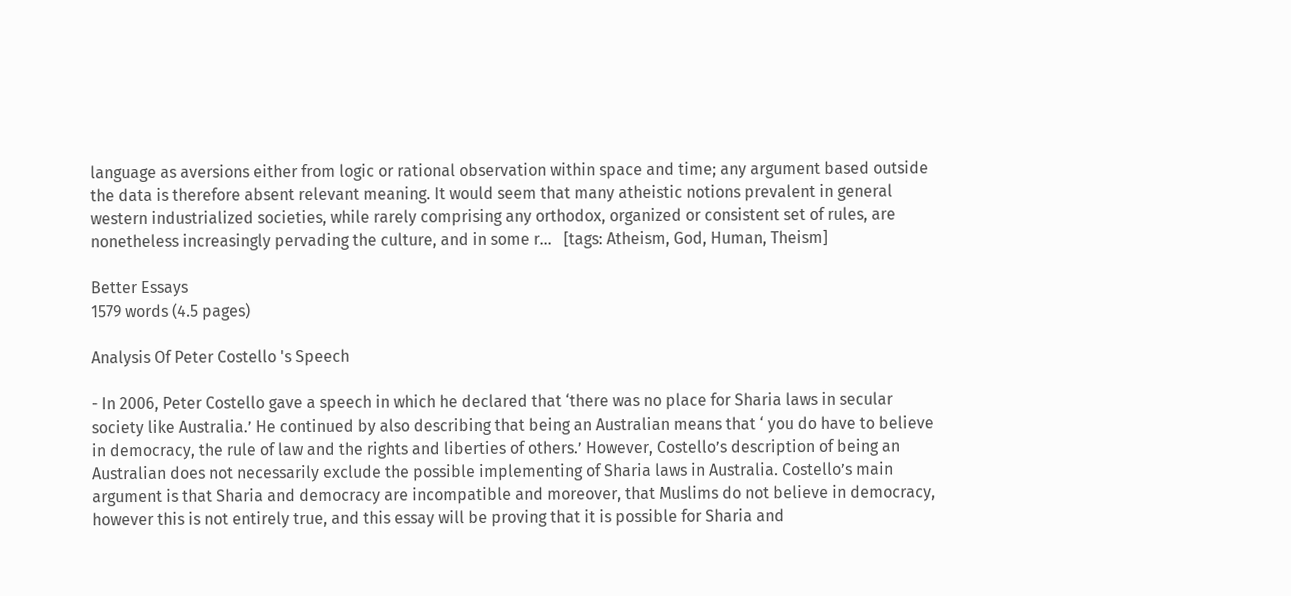language as aversions either from logic or rational observation within space and time; any argument based outside the data is therefore absent relevant meaning. It would seem that many atheistic notions prevalent in general western industrialized societies, while rarely comprising any orthodox, organized or consistent set of rules, are nonetheless increasingly pervading the culture, and in some r...   [tags: Atheism, God, Human, Theism]

Better Essays
1579 words (4.5 pages)

Analysis Of Peter Costello 's Speech

- In 2006, Peter Costello gave a speech in which he declared that ‘there was no place for Sharia laws in secular society like Australia.’ He continued by also describing that being an Australian means that ‘ you do have to believe in democracy, the rule of law and the rights and liberties of others.’ However, Costello’s description of being an Australian does not necessarily exclude the possible implementing of Sharia laws in Australia. Costello’s main argument is that Sharia and democracy are incompatible and moreover, that Muslims do not believe in democracy, however this is not entirely true, and this essay will be proving that it is possible for Sharia and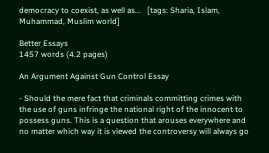democracy to coexist, as well as...   [tags: Sharia, Islam, Muhammad, Muslim world]

Better Essays
1457 words (4.2 pages)

An Argument Against Gun Control Essay

- Should the mere fact that criminals committing crimes with the use of guns infringe the national right of the innocent to possess guns. This is a question that arouses everywhere and no matter which way it is viewed the controversy will always go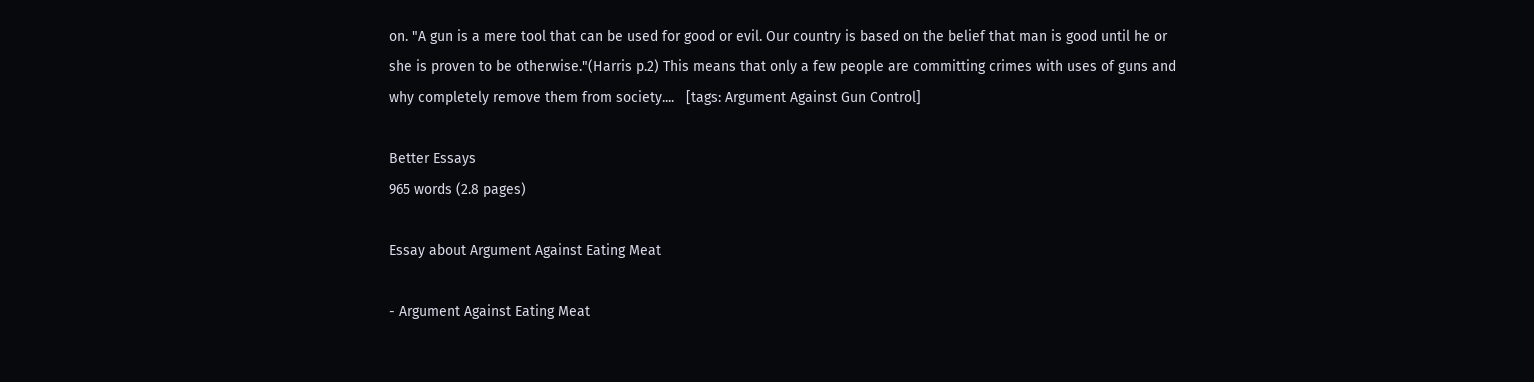on. "A gun is a mere tool that can be used for good or evil. Our country is based on the belief that man is good until he or she is proven to be otherwise."(Harris p.2) This means that only a few people are committing crimes with uses of guns and why completely remove them from society....   [tags: Argument Against Gun Control]

Better Essays
965 words (2.8 pages)

Essay about Argument Against Eating Meat

- Argument Against Eating Meat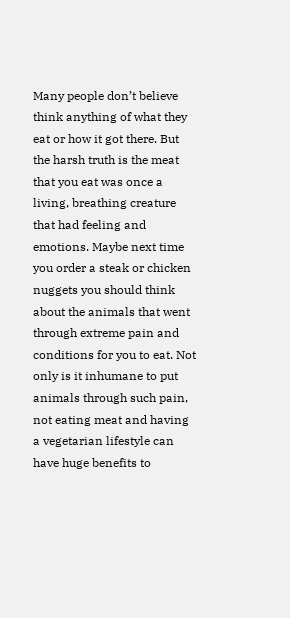Many people don’t believe think anything of what they eat or how it got there. But the harsh truth is the meat that you eat was once a living, breathing creature that had feeling and emotions. Maybe next time you order a steak or chicken nuggets you should think about the animals that went through extreme pain and conditions for you to eat. Not only is it inhumane to put animals through such pain, not eating meat and having a vegetarian lifestyle can have huge benefits to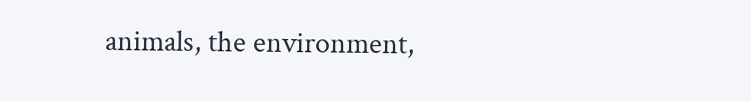animals, the environment,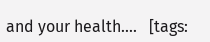and your health....   [tags: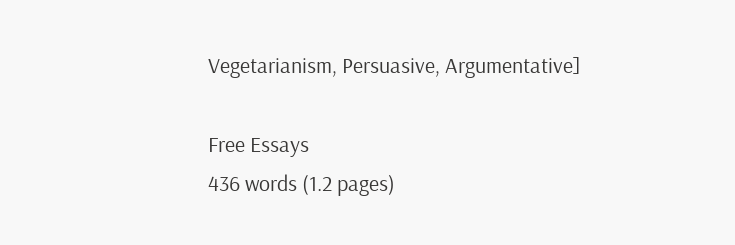Vegetarianism, Persuasive, Argumentative]

Free Essays
436 words (1.2 pages)